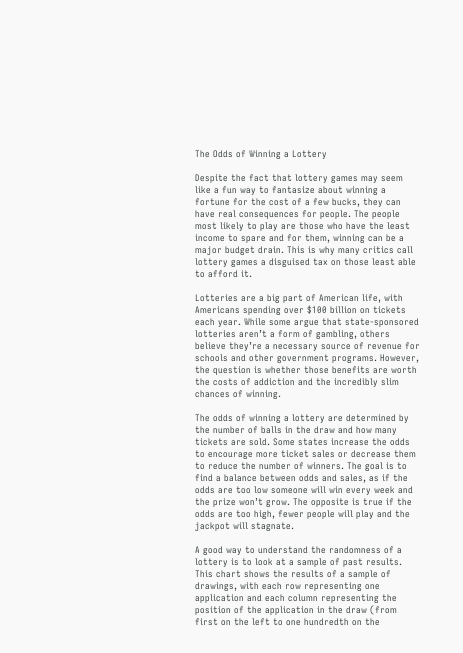The Odds of Winning a Lottery

Despite the fact that lottery games may seem like a fun way to fantasize about winning a fortune for the cost of a few bucks, they can have real consequences for people. The people most likely to play are those who have the least income to spare and for them, winning can be a major budget drain. This is why many critics call lottery games a disguised tax on those least able to afford it.

Lotteries are a big part of American life, with Americans spending over $100 billion on tickets each year. While some argue that state-sponsored lotteries aren’t a form of gambling, others believe they’re a necessary source of revenue for schools and other government programs. However, the question is whether those benefits are worth the costs of addiction and the incredibly slim chances of winning.

The odds of winning a lottery are determined by the number of balls in the draw and how many tickets are sold. Some states increase the odds to encourage more ticket sales or decrease them to reduce the number of winners. The goal is to find a balance between odds and sales, as if the odds are too low someone will win every week and the prize won’t grow. The opposite is true if the odds are too high, fewer people will play and the jackpot will stagnate.

A good way to understand the randomness of a lottery is to look at a sample of past results. This chart shows the results of a sample of drawings, with each row representing one application and each column representing the position of the application in the draw (from first on the left to one hundredth on the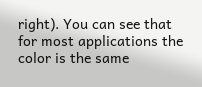right). You can see that for most applications the color is the same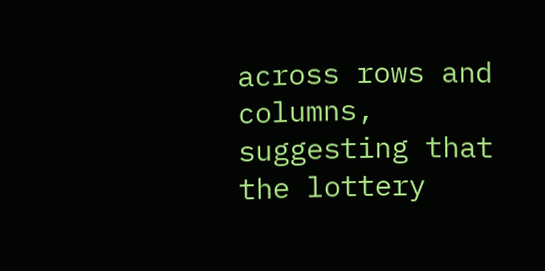across rows and columns, suggesting that the lottery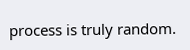process is truly random.